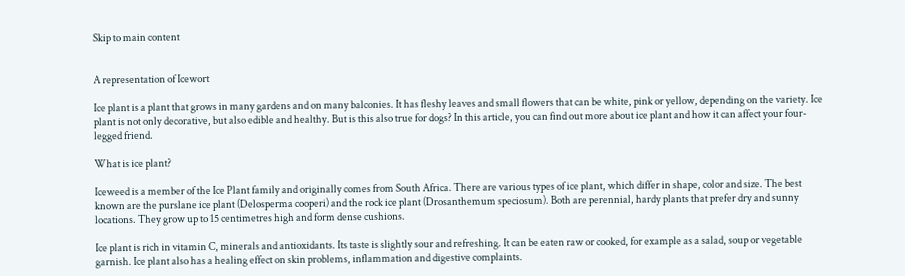Skip to main content


A representation of Icewort

Ice plant is a plant that grows in many gardens and on many balconies. It has fleshy leaves and small flowers that can be white, pink or yellow, depending on the variety. Ice plant is not only decorative, but also edible and healthy. But is this also true for dogs? In this article, you can find out more about ice plant and how it can affect your four-legged friend.

What is ice plant?

Iceweed is a member of the Ice Plant family and originally comes from South Africa. There are various types of ice plant, which differ in shape, color and size. The best known are the purslane ice plant (Delosperma cooperi) and the rock ice plant (Drosanthemum speciosum). Both are perennial, hardy plants that prefer dry and sunny locations. They grow up to 15 centimetres high and form dense cushions.

Ice plant is rich in vitamin C, minerals and antioxidants. Its taste is slightly sour and refreshing. It can be eaten raw or cooked, for example as a salad, soup or vegetable garnish. Ice plant also has a healing effect on skin problems, inflammation and digestive complaints.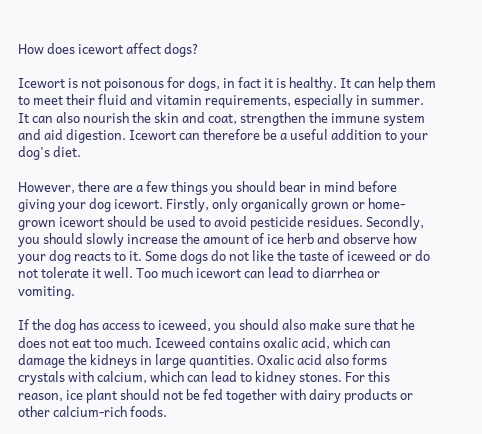How does icewort affect dogs?

Icewort is not poisonous for dogs, in fact it is healthy. It can help them to meet their fluid and vitamin requirements, especially in summer. It can also nourish the skin and coat, strengthen the immune system and aid digestion. Icewort can therefore be a useful addition to your dog's diet.

However, there are a few things you should bear in mind before giving your dog icewort. Firstly, only organically grown or home-grown icewort should be used to avoid pesticide residues. Secondly, you should slowly increase the amount of ice herb and observe how your dog reacts to it. Some dogs do not like the taste of iceweed or do not tolerate it well. Too much icewort can lead to diarrhea or vomiting.

If the dog has access to iceweed, you should also make sure that he does not eat too much. Iceweed contains oxalic acid, which can damage the kidneys in large quantities. Oxalic acid also forms crystals with calcium, which can lead to kidney stones. For this reason, ice plant should not be fed together with dairy products or other calcium-rich foods.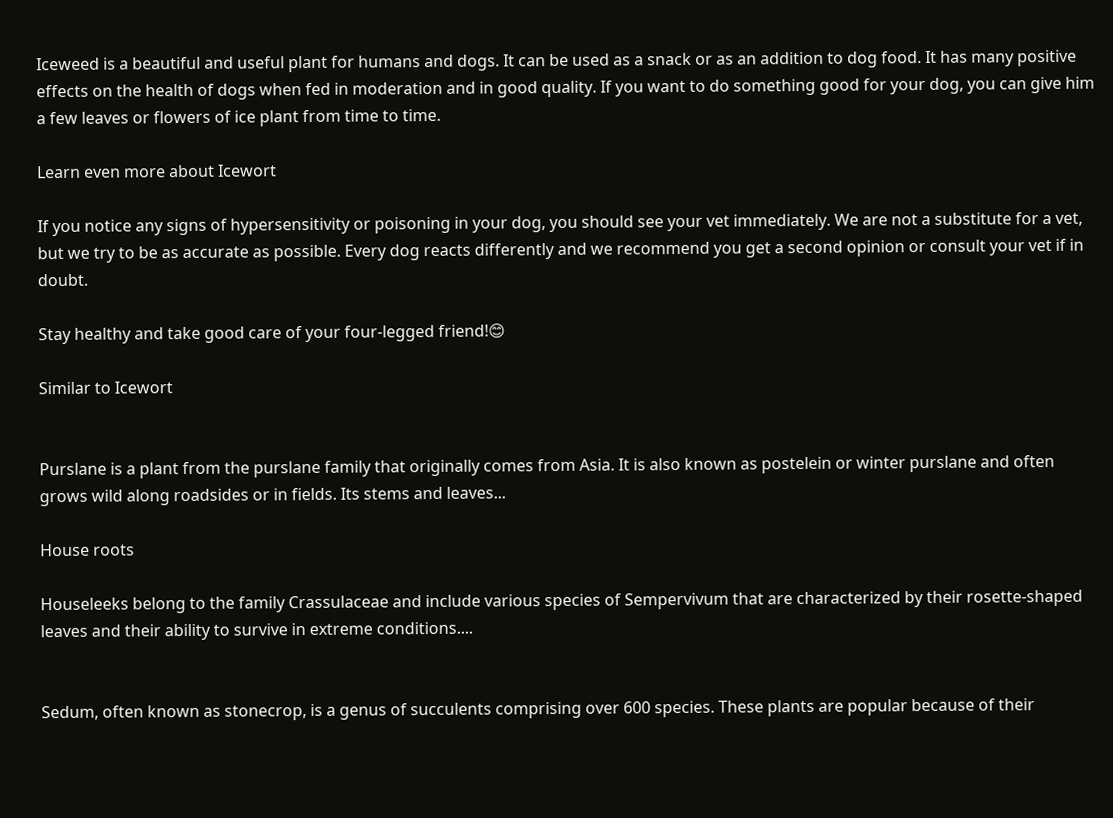Iceweed is a beautiful and useful plant for humans and dogs. It can be used as a snack or as an addition to dog food. It has many positive effects on the health of dogs when fed in moderation and in good quality. If you want to do something good for your dog, you can give him a few leaves or flowers of ice plant from time to time.

Learn even more about Icewort

If you notice any signs of hypersensitivity or poisoning in your dog, you should see your vet immediately. We are not a substitute for a vet, but we try to be as accurate as possible. Every dog reacts differently and we recommend you get a second opinion or consult your vet if in doubt.

Stay healthy and take good care of your four-legged friend!😊

Similar to Icewort


Purslane is a plant from the purslane family that originally comes from Asia. It is also known as postelein or winter purslane and often grows wild along roadsides or in fields. Its stems and leaves...

House roots

Houseleeks belong to the family Crassulaceae and include various species of Sempervivum that are characterized by their rosette-shaped leaves and their ability to survive in extreme conditions....


Sedum, often known as stonecrop, is a genus of succulents comprising over 600 species. These plants are popular because of their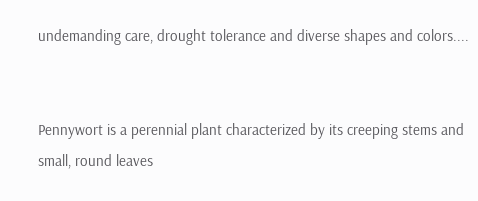undemanding care, drought tolerance and diverse shapes and colors....


Pennywort is a perennial plant characterized by its creeping stems and small, round leaves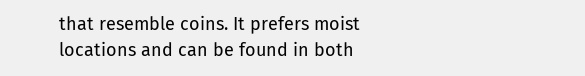that resemble coins. It prefers moist locations and can be found in both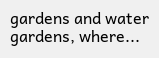gardens and water gardens, where...